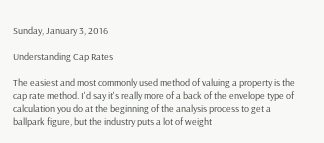Sunday, January 3, 2016

Understanding Cap Rates

The easiest and most commonly used method of valuing a property is the cap rate method. I'd say it's really more of a back of the envelope type of calculation you do at the beginning of the analysis process to get a ballpark figure, but the industry puts a lot of weight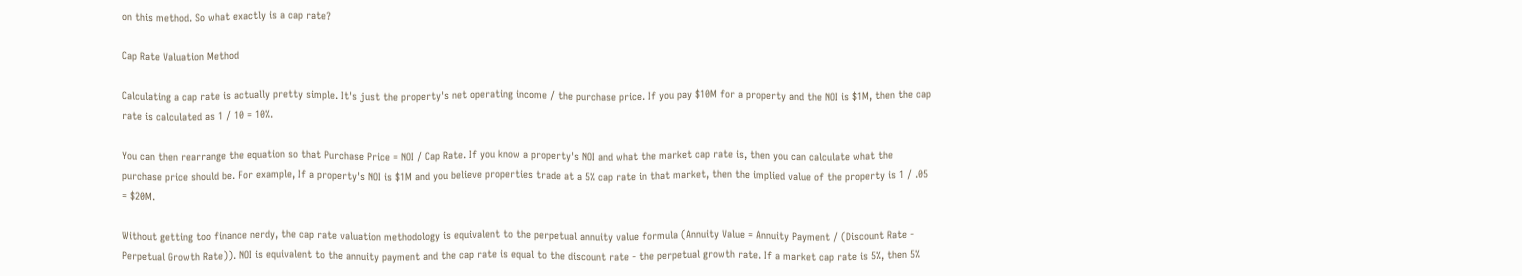on this method. So what exactly is a cap rate?

Cap Rate Valuation Method

Calculating a cap rate is actually pretty simple. It's just the property's net operating income / the purchase price. If you pay $10M for a property and the NOI is $1M, then the cap rate is calculated as 1 / 10 = 10%.

You can then rearrange the equation so that Purchase Price = NOI / Cap Rate. If you know a property's NOI and what the market cap rate is, then you can calculate what the purchase price should be. For example, If a property's NOI is $1M and you believe properties trade at a 5% cap rate in that market, then the implied value of the property is 1 / .05 = $20M.

Without getting too finance nerdy, the cap rate valuation methodology is equivalent to the perpetual annuity value formula (Annuity Value = Annuity Payment / (Discount Rate - Perpetual Growth Rate)). NOI is equivalent to the annuity payment and the cap rate is equal to the discount rate - the perpetual growth rate. If a market cap rate is 5%, then 5%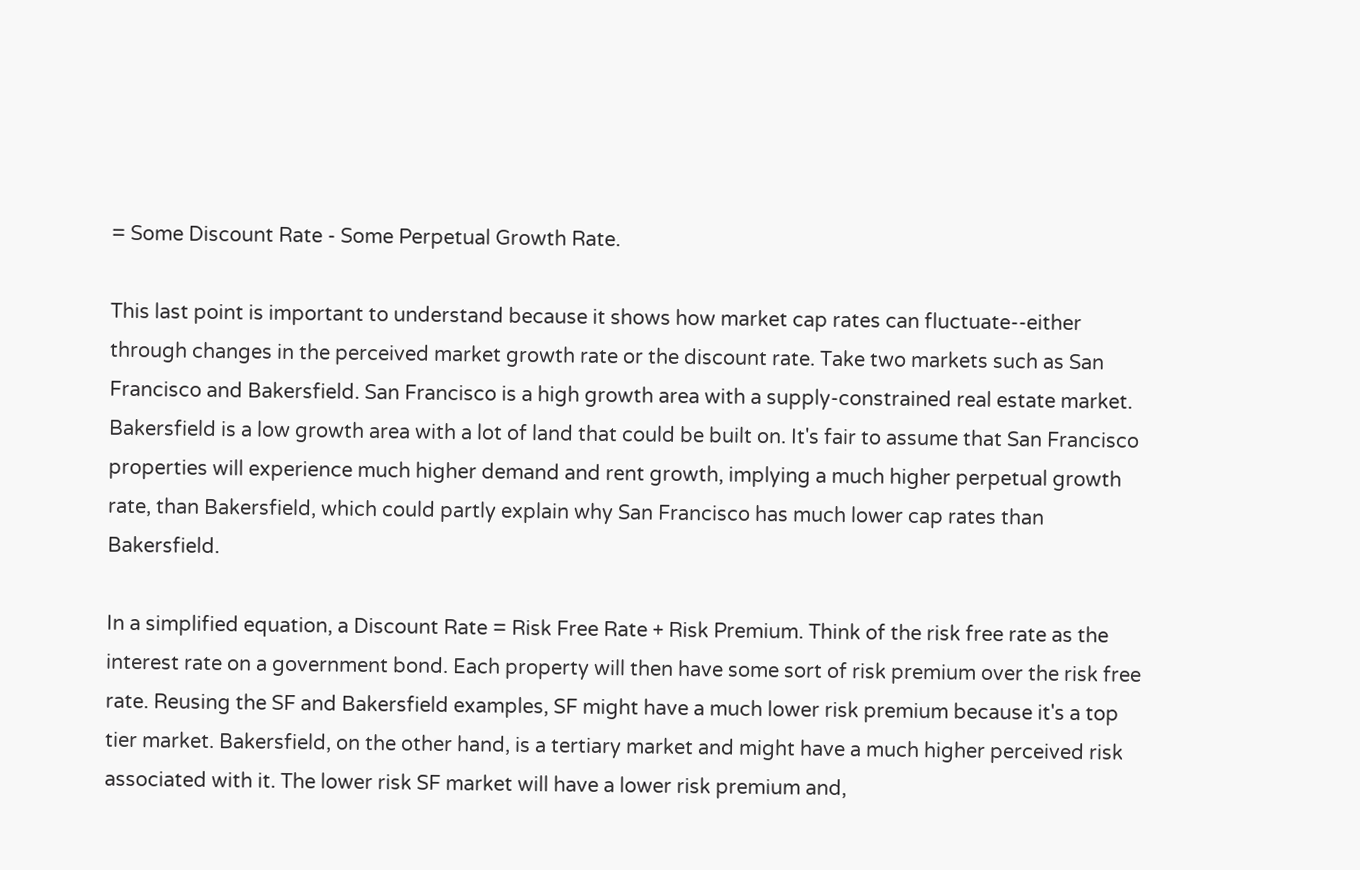= Some Discount Rate - Some Perpetual Growth Rate.

This last point is important to understand because it shows how market cap rates can fluctuate--either through changes in the perceived market growth rate or the discount rate. Take two markets such as San Francisco and Bakersfield. San Francisco is a high growth area with a supply-constrained real estate market. Bakersfield is a low growth area with a lot of land that could be built on. It's fair to assume that San Francisco properties will experience much higher demand and rent growth, implying a much higher perpetual growth rate, than Bakersfield, which could partly explain why San Francisco has much lower cap rates than Bakersfield.

In a simplified equation, a Discount Rate = Risk Free Rate + Risk Premium. Think of the risk free rate as the interest rate on a government bond. Each property will then have some sort of risk premium over the risk free rate. Reusing the SF and Bakersfield examples, SF might have a much lower risk premium because it's a top tier market. Bakersfield, on the other hand, is a tertiary market and might have a much higher perceived risk associated with it. The lower risk SF market will have a lower risk premium and,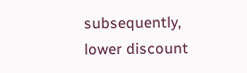subsequently, lower discount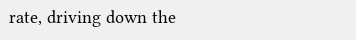rate, driving down the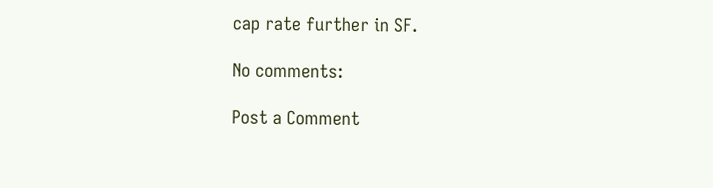cap rate further in SF.

No comments:

Post a Comment